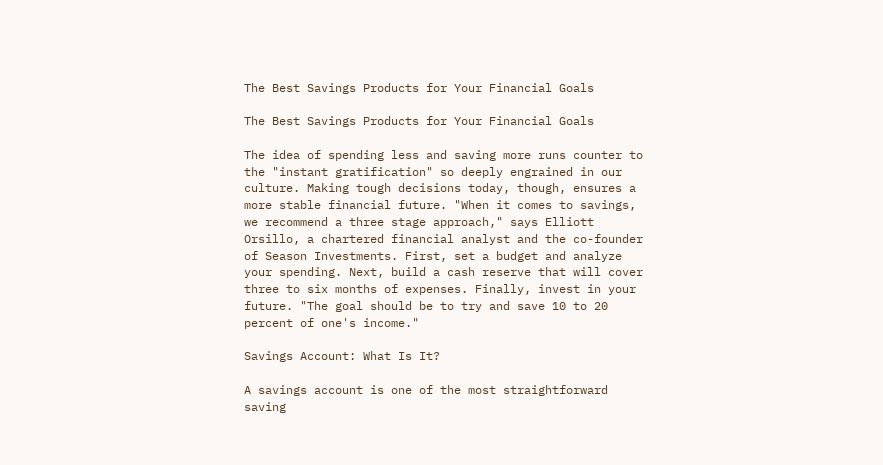The Best Savings Products for Your Financial Goals

The Best Savings Products for Your Financial Goals

The idea of spending less and saving more runs counter to the "instant gratification" so deeply engrained in our culture. Making tough decisions today, though, ensures a more stable financial future. "When it comes to savings, we recommend a three stage approach," says Elliott Orsillo, a chartered financial analyst and the co-founder of Season Investments. First, set a budget and analyze your spending. Next, build a cash reserve that will cover three to six months of expenses. Finally, invest in your future. "The goal should be to try and save 10 to 20 percent of one's income."

Savings Account: What Is It?

A savings account is one of the most straightforward saving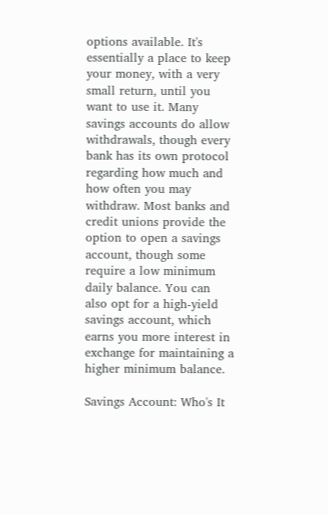options available. It's essentially a place to keep your money, with a very small return, until you want to use it. Many savings accounts do allow withdrawals, though every bank has its own protocol regarding how much and how often you may withdraw. Most banks and credit unions provide the option to open a savings account, though some require a low minimum daily balance. You can also opt for a high-yield savings account, which earns you more interest in exchange for maintaining a higher minimum balance.

Savings Account: Who's It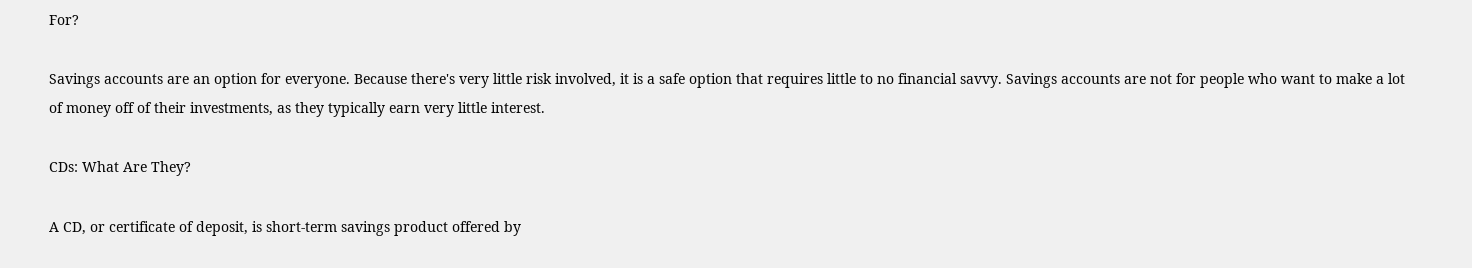For?

Savings accounts are an option for everyone. Because there's very little risk involved, it is a safe option that requires little to no financial savvy. Savings accounts are not for people who want to make a lot of money off of their investments, as they typically earn very little interest.

CDs: What Are They?

A CD, or certificate of deposit, is short-term savings product offered by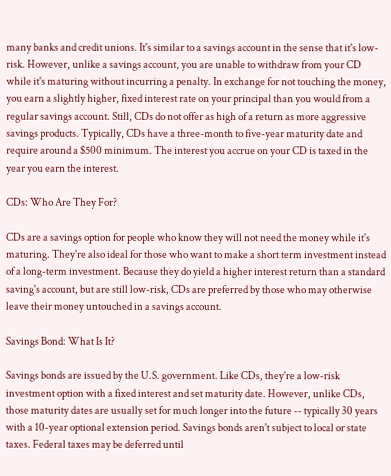many banks and credit unions. It's similar to a savings account in the sense that it's low-risk. However, unlike a savings account, you are unable to withdraw from your CD while it's maturing without incurring a penalty. In exchange for not touching the money, you earn a slightly higher, fixed interest rate on your principal than you would from a regular savings account. Still, CDs do not offer as high of a return as more aggressive savings products. Typically, CDs have a three-month to five-year maturity date and require around a $500 minimum. The interest you accrue on your CD is taxed in the year you earn the interest.

CDs: Who Are They For?

CDs are a savings option for people who know they will not need the money while it's maturing. They're also ideal for those who want to make a short term investment instead of a long-term investment. Because they do yield a higher interest return than a standard saving's account, but are still low-risk, CDs are preferred by those who may otherwise leave their money untouched in a savings account.

Savings Bond: What Is It?

Savings bonds are issued by the U.S. government. Like CDs, they're a low-risk investment option with a fixed interest and set maturity date. However, unlike CDs, those maturity dates are usually set for much longer into the future -- typically 30 years with a 10-year optional extension period. Savings bonds aren't subject to local or state taxes. Federal taxes may be deferred until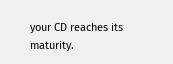your CD reaches its maturity.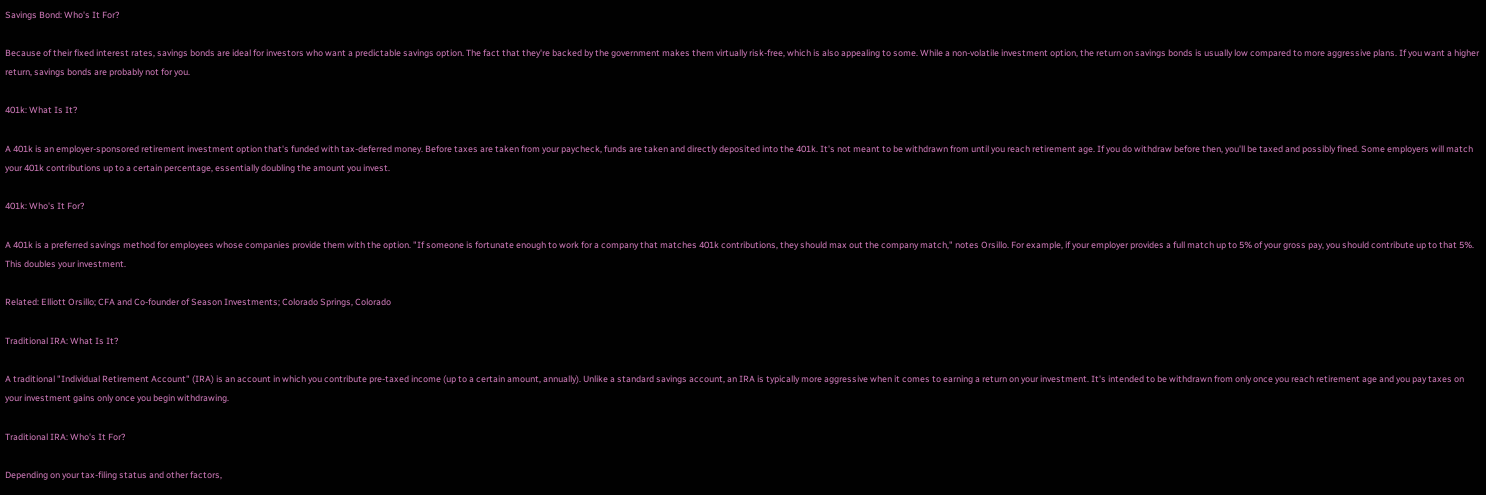Savings Bond: Who's It For?

Because of their fixed interest rates, savings bonds are ideal for investors who want a predictable savings option. The fact that they're backed by the government makes them virtually risk-free, which is also appealing to some. While a non-volatile investment option, the return on savings bonds is usually low compared to more aggressive plans. If you want a higher return, savings bonds are probably not for you.

401k: What Is It?

A 401k is an employer-sponsored retirement investment option that's funded with tax-deferred money. Before taxes are taken from your paycheck, funds are taken and directly deposited into the 401k. It's not meant to be withdrawn from until you reach retirement age. If you do withdraw before then, you'll be taxed and possibly fined. Some employers will match your 401k contributions up to a certain percentage, essentially doubling the amount you invest.

401k: Who's It For?

A 401k is a preferred savings method for employees whose companies provide them with the option. "If someone is fortunate enough to work for a company that matches 401k contributions, they should max out the company match," notes Orsillo. For example, if your employer provides a full match up to 5% of your gross pay, you should contribute up to that 5%. This doubles your investment.

Related: Elliott Orsillo; CFA and Co-founder of Season Investments; Colorado Springs, Colorado

Traditional IRA: What Is It?

A traditional "Individual Retirement Account" (IRA) is an account in which you contribute pre-taxed income (up to a certain amount, annually). Unlike a standard savings account, an IRA is typically more aggressive when it comes to earning a return on your investment. It's intended to be withdrawn from only once you reach retirement age and you pay taxes on your investment gains only once you begin withdrawing.

Traditional IRA: Who's It For?

Depending on your tax-filing status and other factors,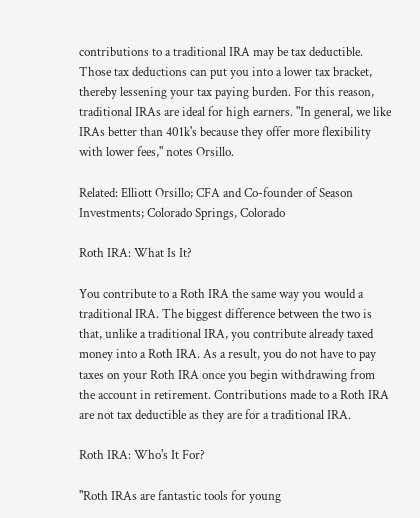contributions to a traditional IRA may be tax deductible. Those tax deductions can put you into a lower tax bracket, thereby lessening your tax paying burden. For this reason, traditional IRAs are ideal for high earners. "In general, we like IRAs better than 401k's because they offer more flexibility with lower fees," notes Orsillo.

Related: Elliott Orsillo; CFA and Co-founder of Season Investments; Colorado Springs, Colorado

Roth IRA: What Is It?

You contribute to a Roth IRA the same way you would a traditional IRA. The biggest difference between the two is that, unlike a traditional IRA, you contribute already taxed money into a Roth IRA. As a result, you do not have to pay taxes on your Roth IRA once you begin withdrawing from the account in retirement. Contributions made to a Roth IRA are not tax deductible as they are for a traditional IRA.

Roth IRA: Who's It For?

"Roth IRAs are fantastic tools for young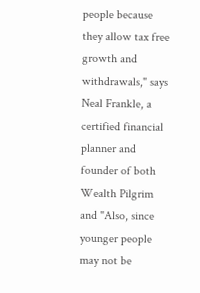people because they allow tax free growth and withdrawals," says Neal Frankle, a certified financial planner and founder of both Wealth Pilgrim and "Also, since younger people may not be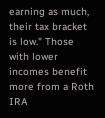earning as much, their tax bracket is low." Those with lower incomes benefit more from a Roth IRA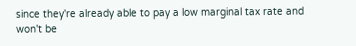since they're already able to pay a low marginal tax rate and won't be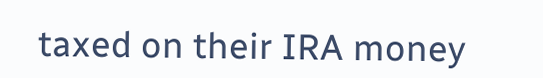taxed on their IRA money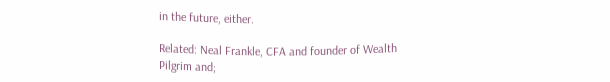in the future, either.

Related: Neal Frankle, CFA and founder of Wealth Pilgrim and;